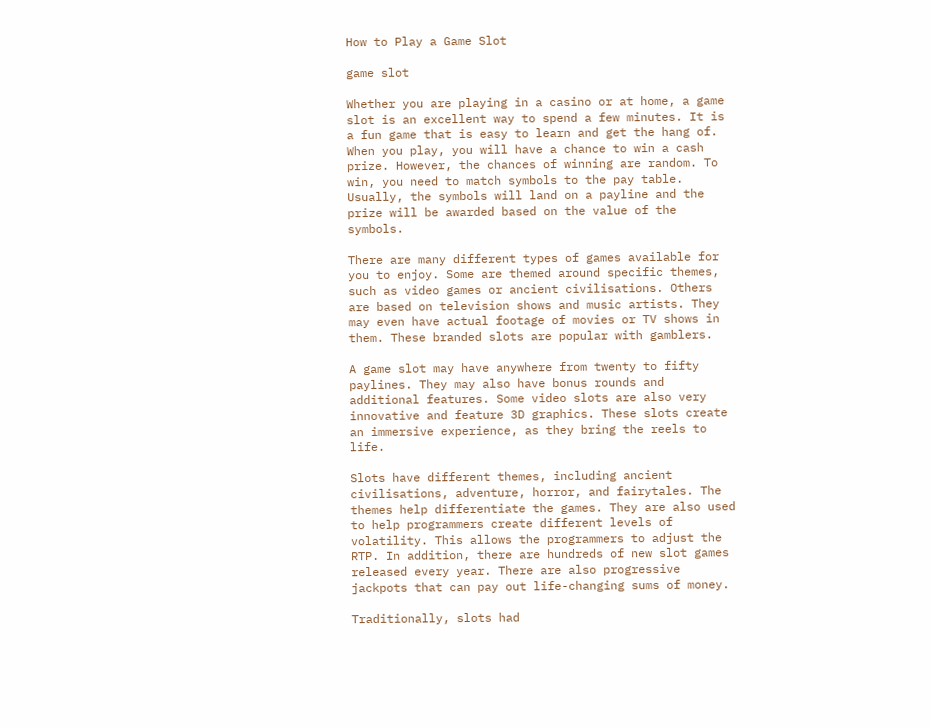How to Play a Game Slot

game slot

Whether you are playing in a casino or at home, a game slot is an excellent way to spend a few minutes. It is a fun game that is easy to learn and get the hang of. When you play, you will have a chance to win a cash prize. However, the chances of winning are random. To win, you need to match symbols to the pay table. Usually, the symbols will land on a payline and the prize will be awarded based on the value of the symbols.

There are many different types of games available for you to enjoy. Some are themed around specific themes, such as video games or ancient civilisations. Others are based on television shows and music artists. They may even have actual footage of movies or TV shows in them. These branded slots are popular with gamblers.

A game slot may have anywhere from twenty to fifty paylines. They may also have bonus rounds and additional features. Some video slots are also very innovative and feature 3D graphics. These slots create an immersive experience, as they bring the reels to life.

Slots have different themes, including ancient civilisations, adventure, horror, and fairytales. The themes help differentiate the games. They are also used to help programmers create different levels of volatility. This allows the programmers to adjust the RTP. In addition, there are hundreds of new slot games released every year. There are also progressive jackpots that can pay out life-changing sums of money.

Traditionally, slots had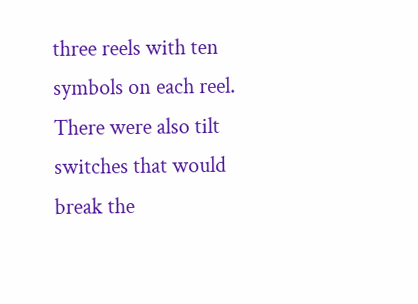three reels with ten symbols on each reel. There were also tilt switches that would break the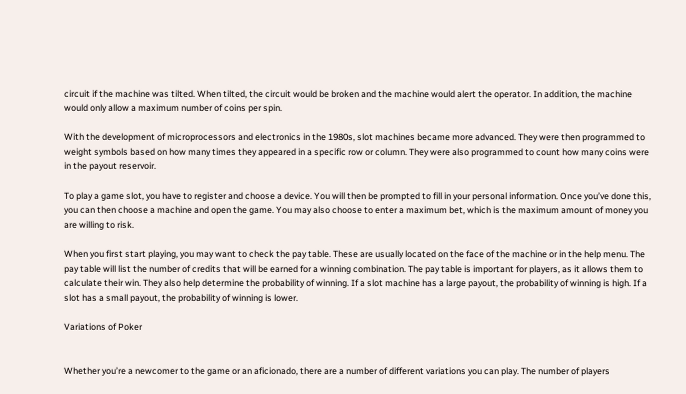circuit if the machine was tilted. When tilted, the circuit would be broken and the machine would alert the operator. In addition, the machine would only allow a maximum number of coins per spin.

With the development of microprocessors and electronics in the 1980s, slot machines became more advanced. They were then programmed to weight symbols based on how many times they appeared in a specific row or column. They were also programmed to count how many coins were in the payout reservoir.

To play a game slot, you have to register and choose a device. You will then be prompted to fill in your personal information. Once you’ve done this, you can then choose a machine and open the game. You may also choose to enter a maximum bet, which is the maximum amount of money you are willing to risk.

When you first start playing, you may want to check the pay table. These are usually located on the face of the machine or in the help menu. The pay table will list the number of credits that will be earned for a winning combination. The pay table is important for players, as it allows them to calculate their win. They also help determine the probability of winning. If a slot machine has a large payout, the probability of winning is high. If a slot has a small payout, the probability of winning is lower.

Variations of Poker


Whether you’re a newcomer to the game or an aficionado, there are a number of different variations you can play. The number of players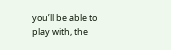you’ll be able to play with, the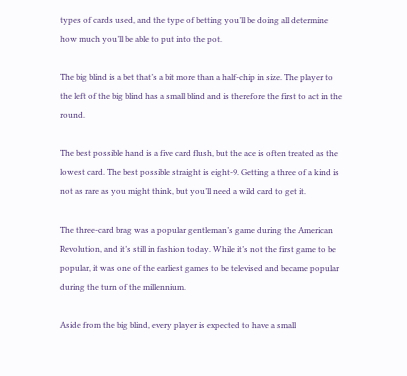types of cards used, and the type of betting you’ll be doing all determine how much you’ll be able to put into the pot.

The big blind is a bet that’s a bit more than a half-chip in size. The player to the left of the big blind has a small blind and is therefore the first to act in the round.

The best possible hand is a five card flush, but the ace is often treated as the lowest card. The best possible straight is eight-9. Getting a three of a kind is not as rare as you might think, but you’ll need a wild card to get it.

The three-card brag was a popular gentleman’s game during the American Revolution, and it’s still in fashion today. While it’s not the first game to be popular, it was one of the earliest games to be televised and became popular during the turn of the millennium.

Aside from the big blind, every player is expected to have a small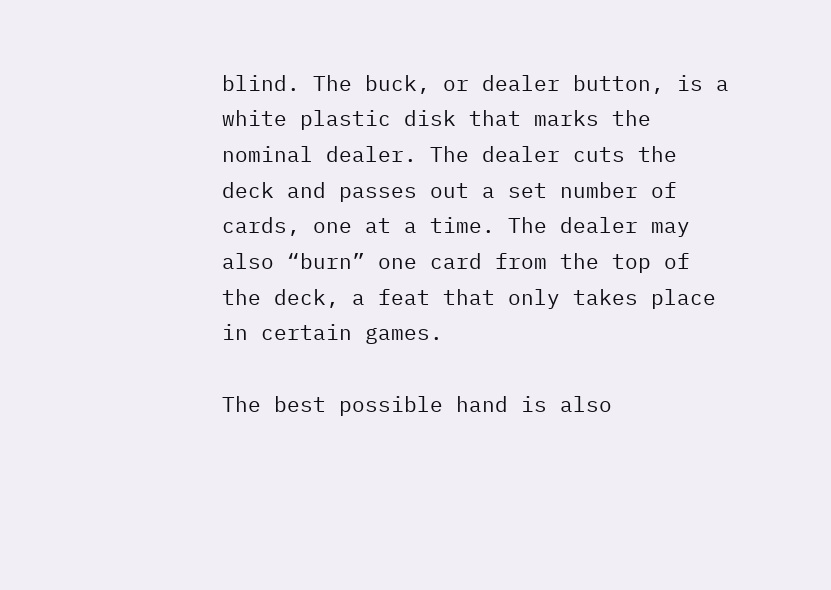blind. The buck, or dealer button, is a white plastic disk that marks the nominal dealer. The dealer cuts the deck and passes out a set number of cards, one at a time. The dealer may also “burn” one card from the top of the deck, a feat that only takes place in certain games.

The best possible hand is also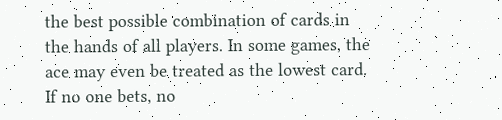the best possible combination of cards in the hands of all players. In some games, the ace may even be treated as the lowest card. If no one bets, no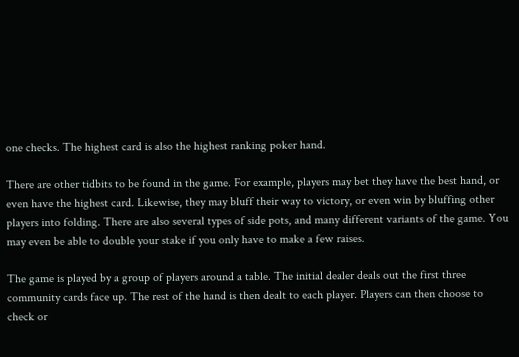one checks. The highest card is also the highest ranking poker hand.

There are other tidbits to be found in the game. For example, players may bet they have the best hand, or even have the highest card. Likewise, they may bluff their way to victory, or even win by bluffing other players into folding. There are also several types of side pots, and many different variants of the game. You may even be able to double your stake if you only have to make a few raises.

The game is played by a group of players around a table. The initial dealer deals out the first three community cards face up. The rest of the hand is then dealt to each player. Players can then choose to check or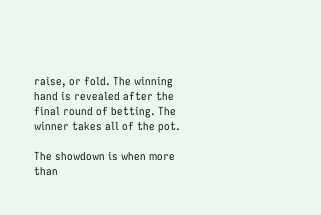raise, or fold. The winning hand is revealed after the final round of betting. The winner takes all of the pot.

The showdown is when more than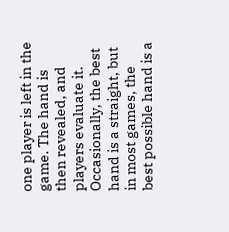one player is left in the game. The hand is then revealed, and players evaluate it. Occasionally, the best hand is a straight, but in most games, the best possible hand is a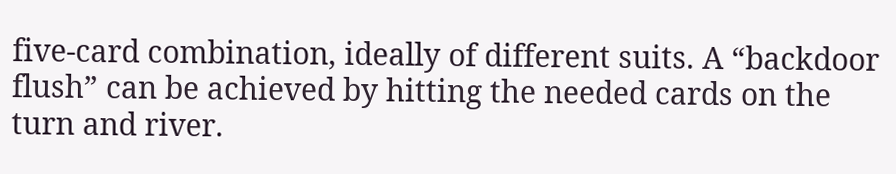five-card combination, ideally of different suits. A “backdoor flush” can be achieved by hitting the needed cards on the turn and river.